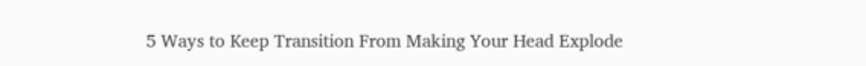5 Ways to Keep Transition From Making Your Head Explode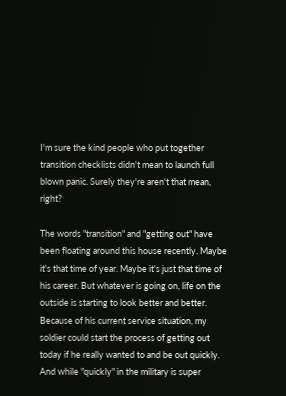I'm sure the kind people who put together transition checklists didn't mean to launch full blown panic. Surely they're aren't that mean, right?

The words "transition" and "getting out" have been floating around this house recently. Maybe it's that time of year. Maybe it's just that time of his career. But whatever is going on, life on the outside is starting to look better and better. Because of his current service situation, my soldier could start the process of getting out today if he really wanted to and be out quickly. And while "quickly" in the military is super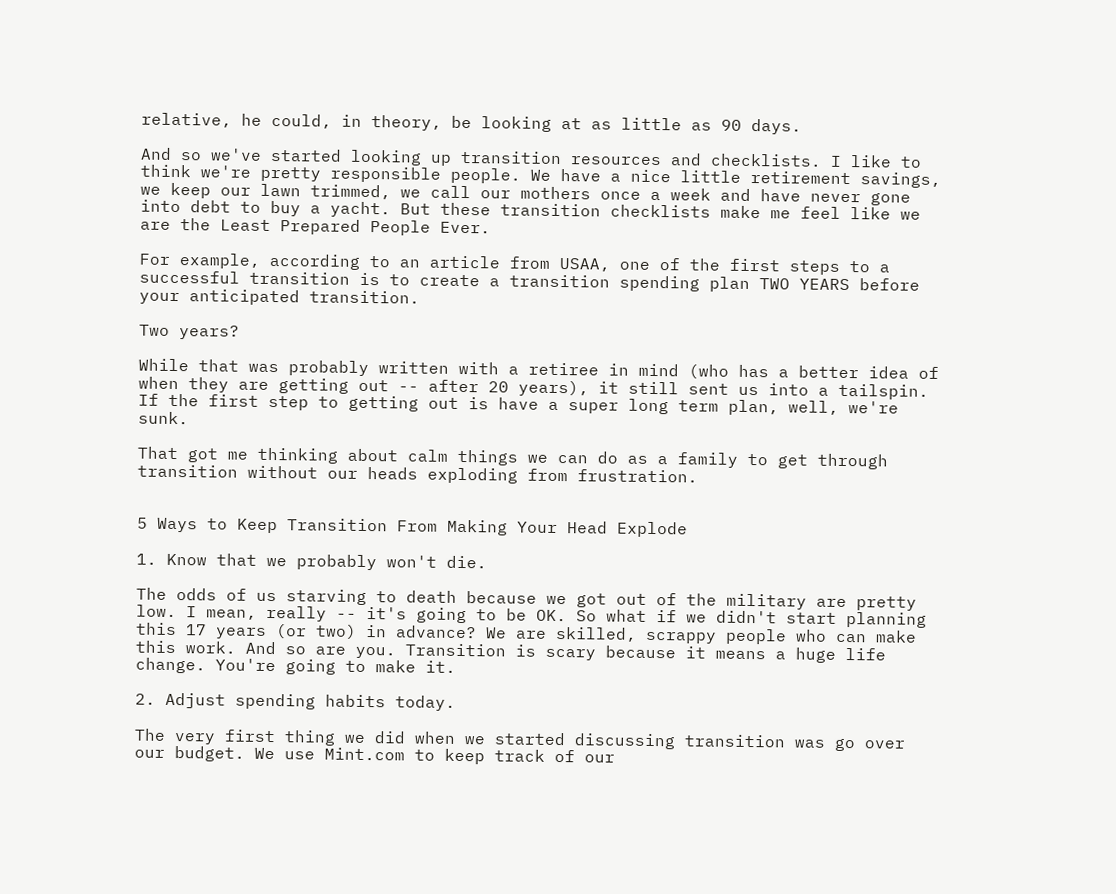relative, he could, in theory, be looking at as little as 90 days.

And so we've started looking up transition resources and checklists. I like to think we're pretty responsible people. We have a nice little retirement savings, we keep our lawn trimmed, we call our mothers once a week and have never gone into debt to buy a yacht. But these transition checklists make me feel like we are the Least Prepared People Ever.

For example, according to an article from USAA, one of the first steps to a successful transition is to create a transition spending plan TWO YEARS before your anticipated transition.

Two years?

While that was probably written with a retiree in mind (who has a better idea of when they are getting out -- after 20 years), it still sent us into a tailspin. If the first step to getting out is have a super long term plan, well, we're sunk.

That got me thinking about calm things we can do as a family to get through transition without our heads exploding from frustration.


5 Ways to Keep Transition From Making Your Head Explode

1. Know that we probably won't die.

The odds of us starving to death because we got out of the military are pretty low. I mean, really -- it's going to be OK. So what if we didn't start planning this 17 years (or two) in advance? We are skilled, scrappy people who can make this work. And so are you. Transition is scary because it means a huge life change. You're going to make it.

2. Adjust spending habits today.

The very first thing we did when we started discussing transition was go over our budget. We use Mint.com to keep track of our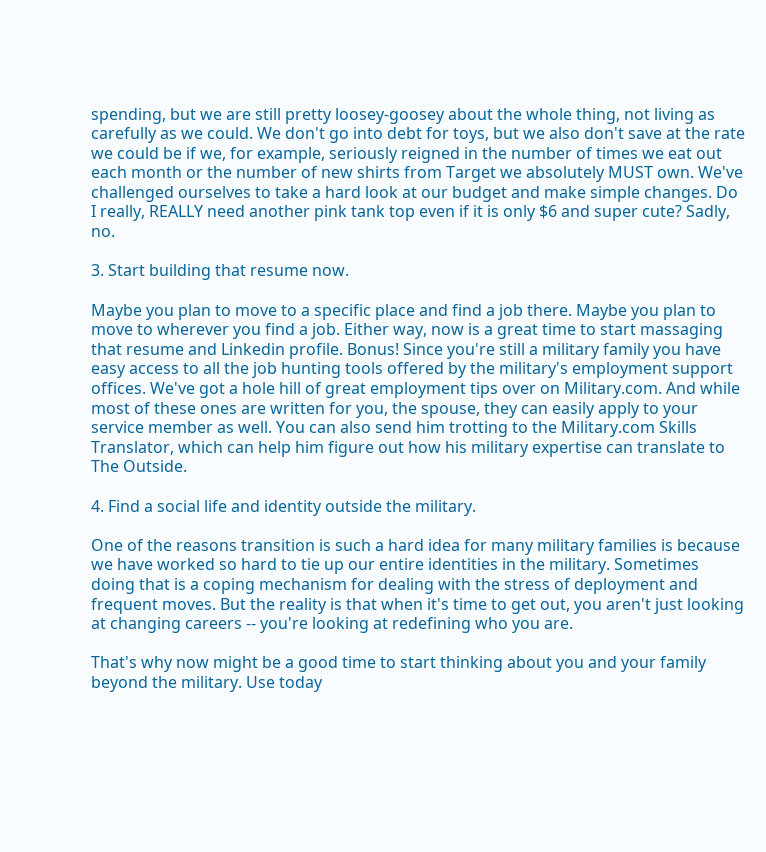spending, but we are still pretty loosey-goosey about the whole thing, not living as carefully as we could. We don't go into debt for toys, but we also don't save at the rate we could be if we, for example, seriously reigned in the number of times we eat out each month or the number of new shirts from Target we absolutely MUST own. We've challenged ourselves to take a hard look at our budget and make simple changes. Do I really, REALLY need another pink tank top even if it is only $6 and super cute? Sadly, no.

3. Start building that resume now.

Maybe you plan to move to a specific place and find a job there. Maybe you plan to move to wherever you find a job. Either way, now is a great time to start massaging that resume and Linkedin profile. Bonus! Since you're still a military family you have easy access to all the job hunting tools offered by the military's employment support offices. We've got a hole hill of great employment tips over on Military.com. And while most of these ones are written for you, the spouse, they can easily apply to your service member as well. You can also send him trotting to the Military.com Skills Translator, which can help him figure out how his military expertise can translate to The Outside.

4. Find a social life and identity outside the military.

One of the reasons transition is such a hard idea for many military families is because we have worked so hard to tie up our entire identities in the military. Sometimes doing that is a coping mechanism for dealing with the stress of deployment and frequent moves. But the reality is that when it's time to get out, you aren't just looking at changing careers -- you're looking at redefining who you are.

That's why now might be a good time to start thinking about you and your family beyond the military. Use today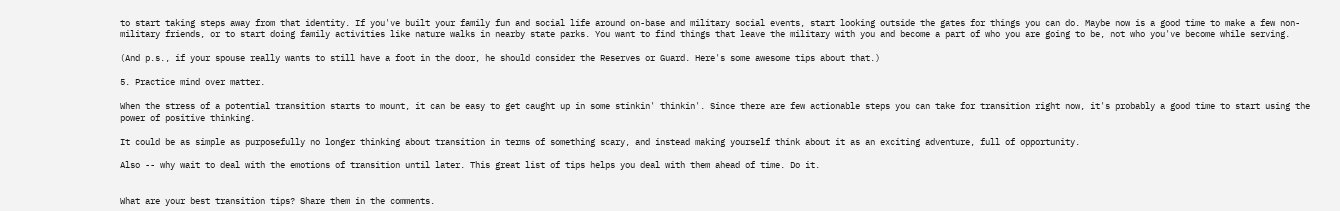to start taking steps away from that identity. If you've built your family fun and social life around on-base and military social events, start looking outside the gates for things you can do. Maybe now is a good time to make a few non-military friends, or to start doing family activities like nature walks in nearby state parks. You want to find things that leave the military with you and become a part of who you are going to be, not who you've become while serving.

(And p.s., if your spouse really wants to still have a foot in the door, he should consider the Reserves or Guard. Here's some awesome tips about that.)

5. Practice mind over matter.

When the stress of a potential transition starts to mount, it can be easy to get caught up in some stinkin' thinkin'. Since there are few actionable steps you can take for transition right now, it's probably a good time to start using the power of positive thinking.

It could be as simple as purposefully no longer thinking about transition in terms of something scary, and instead making yourself think about it as an exciting adventure, full of opportunity.

Also -- why wait to deal with the emotions of transition until later. This great list of tips helps you deal with them ahead of time. Do it.


What are your best transition tips? Share them in the comments.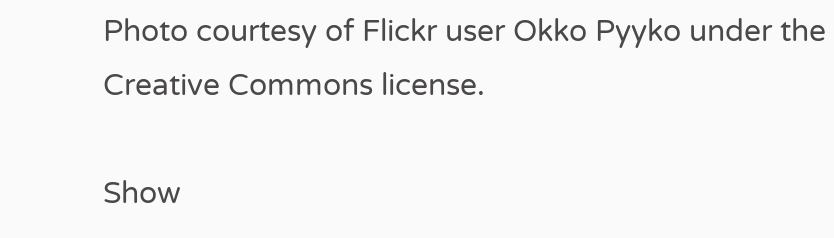Photo courtesy of Flickr user Okko Pyyko under the Creative Commons license.

Show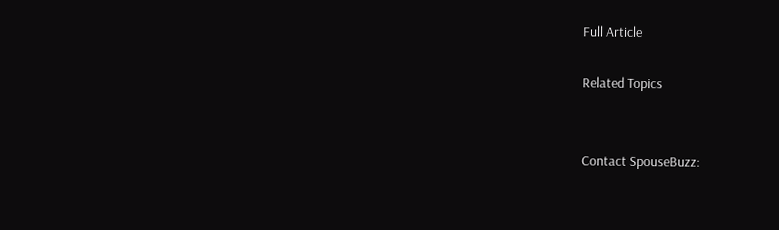Full Article

Related Topics


Contact SpouseBuzz: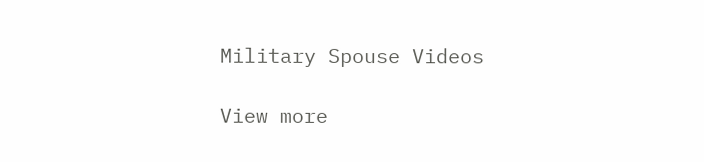Military Spouse Videos

View more